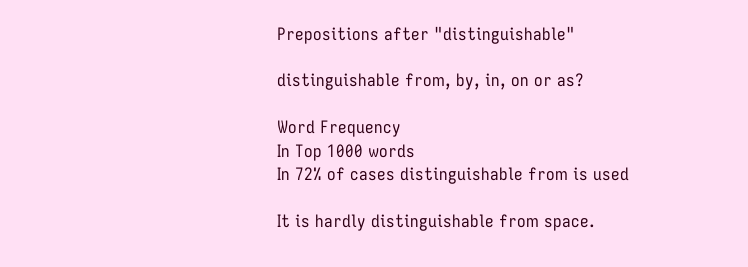Prepositions after "distinguishable"

distinguishable from, by, in, on or as?

Word Frequency
In Top 1000 words
In 72% of cases distinguishable from is used

It is hardly distinguishable from space.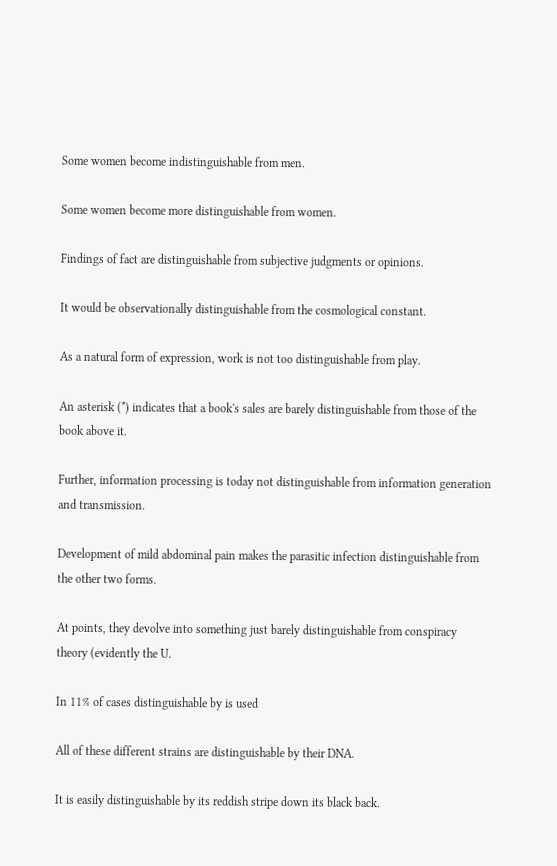Some women become indistinguishable from men.

Some women become more distinguishable from women.

Findings of fact are distinguishable from subjective judgments or opinions.

It would be observationally distinguishable from the cosmological constant.

As a natural form of expression, work is not too distinguishable from play.

An asterisk (*) indicates that a book's sales are barely distinguishable from those of the book above it.

Further, information processing is today not distinguishable from information generation and transmission.

Development of mild abdominal pain makes the parasitic infection distinguishable from the other two forms.

At points, they devolve into something just barely distinguishable from conspiracy theory (evidently the U.

In 11% of cases distinguishable by is used

All of these different strains are distinguishable by their DNA.

It is easily distinguishable by its reddish stripe down its black back.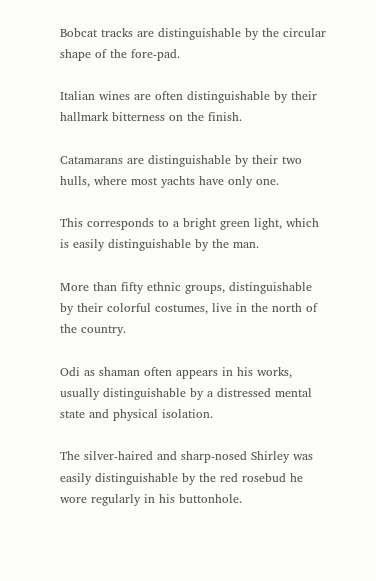Bobcat tracks are distinguishable by the circular shape of the fore-pad.

Italian wines are often distinguishable by their hallmark bitterness on the finish.

Catamarans are distinguishable by their two hulls, where most yachts have only one.

This corresponds to a bright green light, which is easily distinguishable by the man.

More than fifty ethnic groups, distinguishable by their colorful costumes, live in the north of the country.

Odi as shaman often appears in his works, usually distinguishable by a distressed mental state and physical isolation.

The silver-haired and sharp-nosed Shirley was easily distinguishable by the red rosebud he wore regularly in his buttonhole.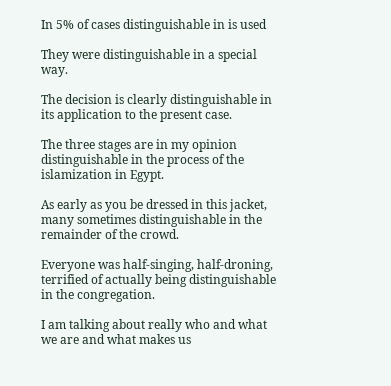In 5% of cases distinguishable in is used

They were distinguishable in a special way.

The decision is clearly distinguishable in its application to the present case.

The three stages are in my opinion distinguishable in the process of the islamization in Egypt.

As early as you be dressed in this jacket, many sometimes distinguishable in the remainder of the crowd.

Everyone was half-singing, half-droning, terrified of actually being distinguishable in the congregation.

I am talking about really who and what we are and what makes us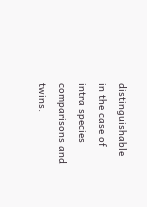distinguishable in the case of intra species comparisons and twins.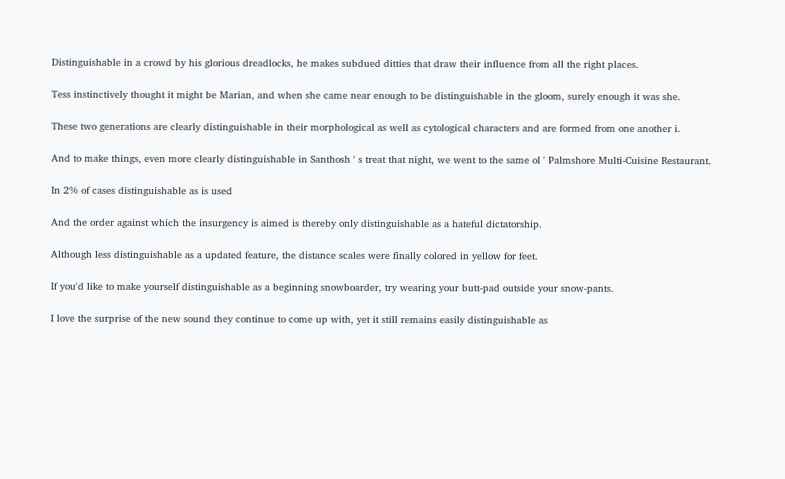Distinguishable in a crowd by his glorious dreadlocks, he makes subdued ditties that draw their influence from all the right places.

Tess instinctively thought it might be Marian, and when she came near enough to be distinguishable in the gloom, surely enough it was she.

These two generations are clearly distinguishable in their morphological as well as cytological characters and are formed from one another i.

And to make things, even more clearly distinguishable in Santhosh ' s treat that night, we went to the same ol ' Palmshore Multi-Cuisine Restaurant.

In 2% of cases distinguishable as is used

And the order against which the insurgency is aimed is thereby only distinguishable as a hateful dictatorship.

Although less distinguishable as a updated feature, the distance scales were finally colored in yellow for feet.

If you'd like to make yourself distinguishable as a beginning snowboarder, try wearing your butt-pad outside your snow-pants.

I love the surprise of the new sound they continue to come up with, yet it still remains easily distinguishable as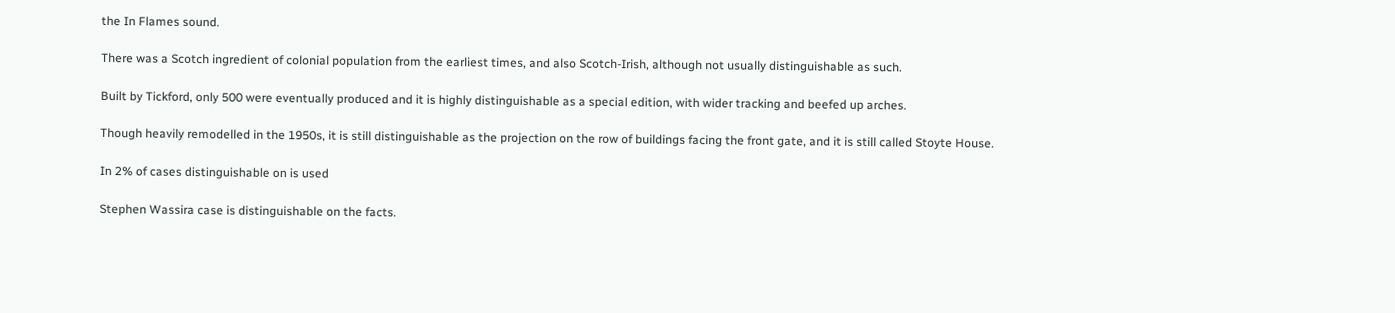the In Flames sound.

There was a Scotch ingredient of colonial population from the earliest times, and also Scotch-Irish, although not usually distinguishable as such.

Built by Tickford, only 500 were eventually produced and it is highly distinguishable as a special edition, with wider tracking and beefed up arches.

Though heavily remodelled in the 1950s, it is still distinguishable as the projection on the row of buildings facing the front gate, and it is still called Stoyte House.

In 2% of cases distinguishable on is used

Stephen Wassira case is distinguishable on the facts.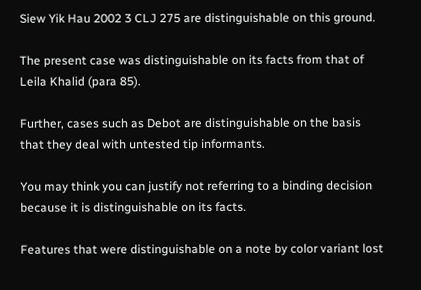Siew Yik Hau 2002 3 CLJ 275 are distinguishable on this ground.

The present case was distinguishable on its facts from that of Leila Khalid (para 85).

Further, cases such as Debot are distinguishable on the basis that they deal with untested tip informants.

You may think you can justify not referring to a binding decision because it is distinguishable on its facts.

Features that were distinguishable on a note by color variant lost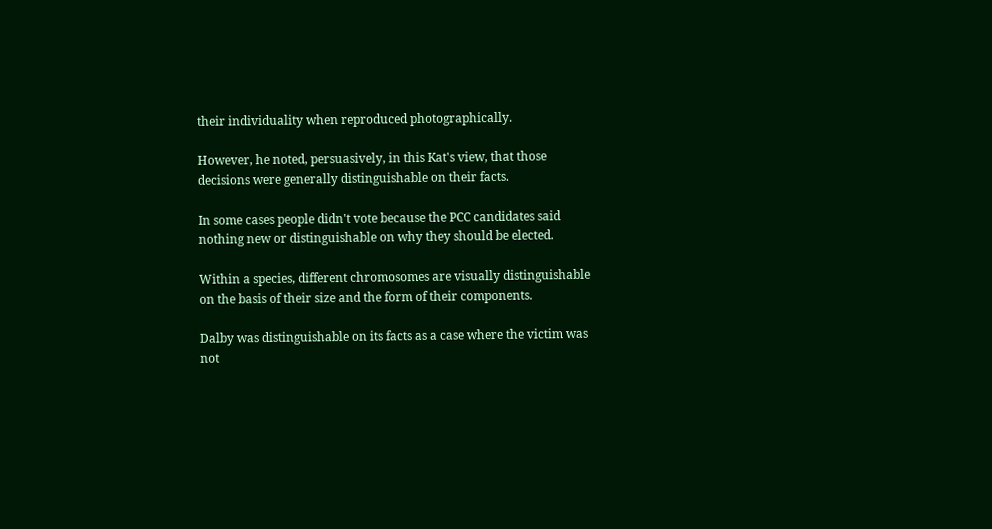their individuality when reproduced photographically.

However, he noted, persuasively, in this Kat's view, that those decisions were generally distinguishable on their facts.

In some cases people didn't vote because the PCC candidates said nothing new or distinguishable on why they should be elected.

Within a species, different chromosomes are visually distinguishable on the basis of their size and the form of their components.

Dalby was distinguishable on its facts as a case where the victim was not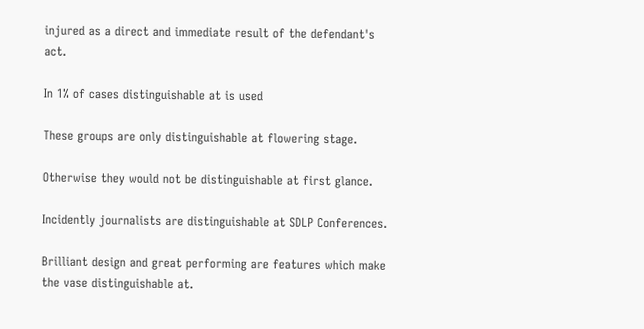injured as a direct and immediate result of the defendant's act.

In 1% of cases distinguishable at is used

These groups are only distinguishable at flowering stage.

Otherwise they would not be distinguishable at first glance.

Incidently journalists are distinguishable at SDLP Conferences.

Brilliant design and great performing are features which make the vase distinguishable at.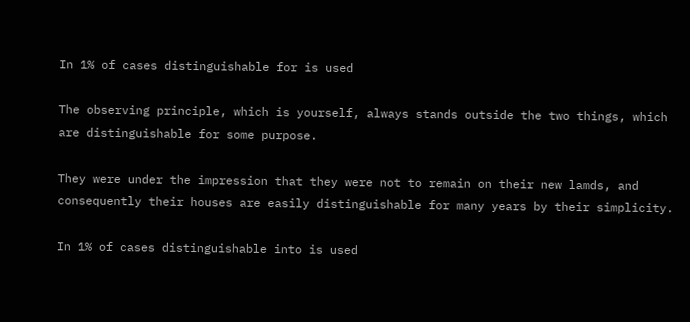In 1% of cases distinguishable for is used

The observing principle, which is yourself, always stands outside the two things, which are distinguishable for some purpose.

They were under the impression that they were not to remain on their new lamds, and consequently their houses are easily distinguishable for many years by their simplicity.

In 1% of cases distinguishable into is used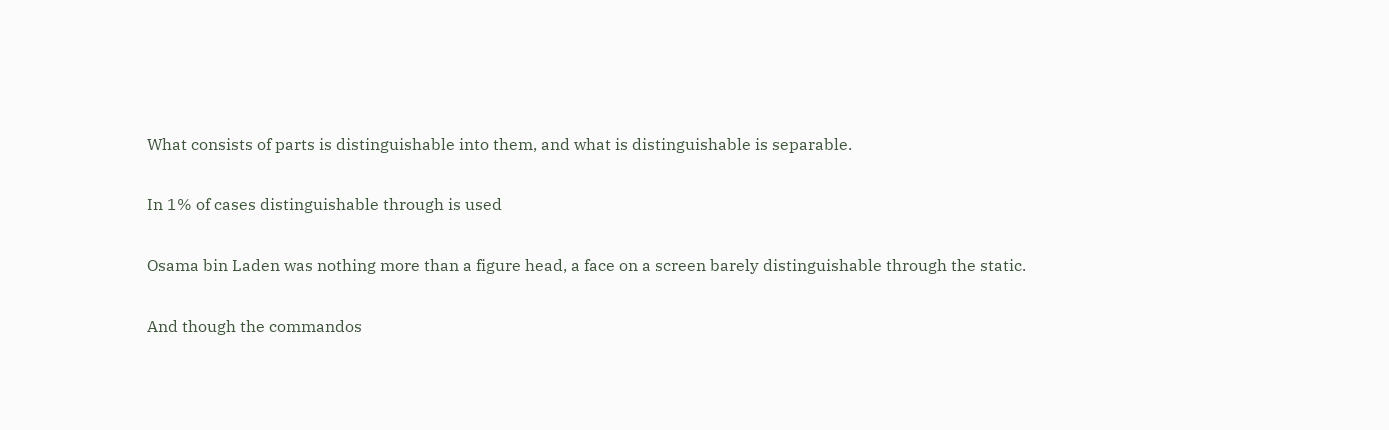What consists of parts is distinguishable into them, and what is distinguishable is separable.

In 1% of cases distinguishable through is used

Osama bin Laden was nothing more than a figure head, a face on a screen barely distinguishable through the static.

And though the commandos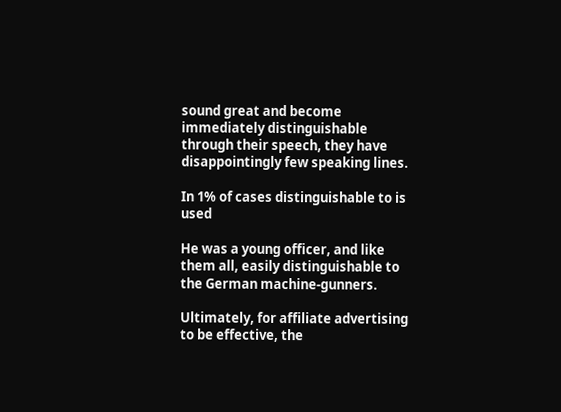sound great and become immediately distinguishable through their speech, they have disappointingly few speaking lines.

In 1% of cases distinguishable to is used

He was a young officer, and like them all, easily distinguishable to the German machine-gunners.

Ultimately, for affiliate advertising to be effective, the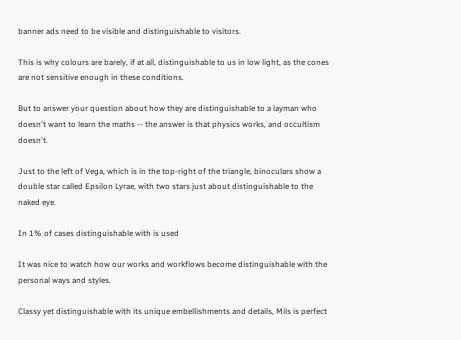banner ads need to be visible and distinguishable to visitors.

This is why colours are barely, if at all, distinguishable to us in low light, as the cones are not sensitive enough in these conditions.

But to answer your question about how they are distinguishable to a layman who doesn't want to learn the maths -- the answer is that physics works, and occultism doesn't.

Just to the left of Vega, which is in the top-right of the triangle, binoculars show a double star called Epsilon Lyrae, with two stars just about distinguishable to the naked eye.

In 1% of cases distinguishable with is used

It was nice to watch how our works and workflows become distinguishable with the personal ways and styles.

Classy yet distinguishable with its unique embellishments and details, Mils is perfect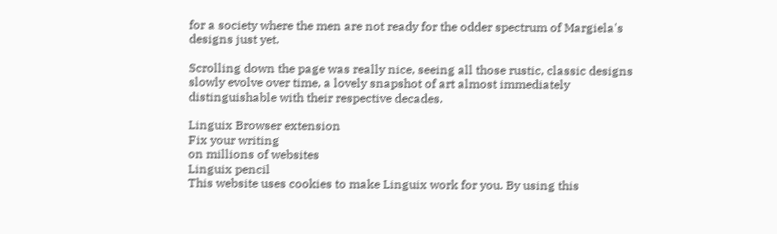for a society where the men are not ready for the odder spectrum of Margiela's designs just yet.

Scrolling down the page was really nice, seeing all those rustic, classic designs slowly evolve over time, a lovely snapshot of art almost immediately distinguishable with their respective decades.

Linguix Browser extension
Fix your writing
on millions of websites
Linguix pencil
This website uses cookies to make Linguix work for you. By using this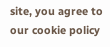site, you agree to our cookie policy